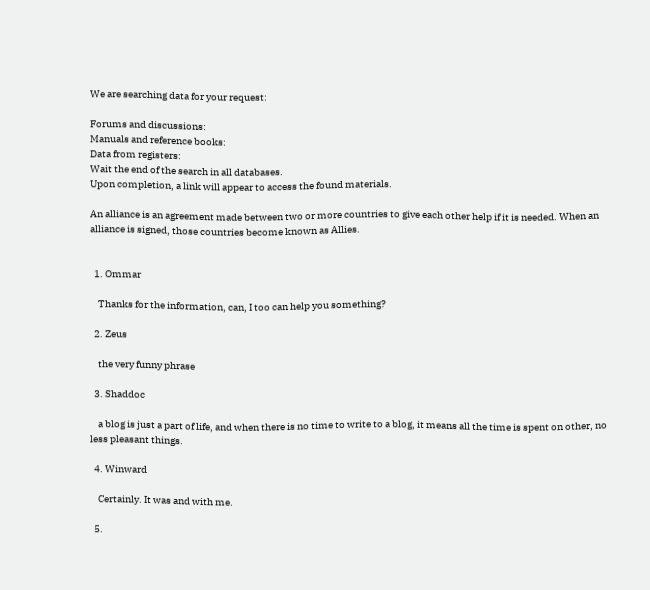We are searching data for your request:

Forums and discussions:
Manuals and reference books:
Data from registers:
Wait the end of the search in all databases.
Upon completion, a link will appear to access the found materials.

An alliance is an agreement made between two or more countries to give each other help if it is needed. When an alliance is signed, those countries become known as Allies.


  1. Ommar

    Thanks for the information, can, I too can help you something?

  2. Zeus

    the very funny phrase

  3. Shaddoc

    a blog is just a part of life, and when there is no time to write to a blog, it means all the time is spent on other, no less pleasant things.

  4. Winward

    Certainly. It was and with me.

  5.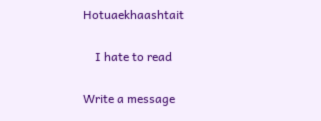Hotuaekhaashtait

    I hate to read

Write a message